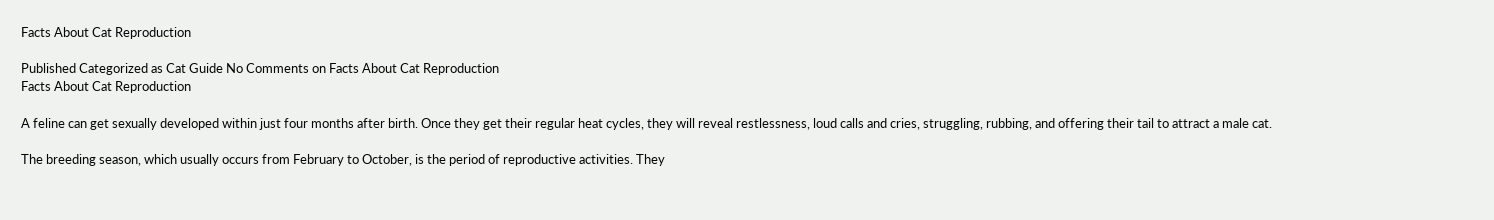Facts About Cat Reproduction

Published Categorized as Cat Guide No Comments on Facts About Cat Reproduction
Facts About Cat Reproduction

A feline can get sexually developed within just four months after birth. Once they get their regular heat cycles, they will reveal restlessness, loud calls and cries, struggling, rubbing, and offering their tail to attract a male cat.

The breeding season, which usually occurs from February to October, is the period of reproductive activities. They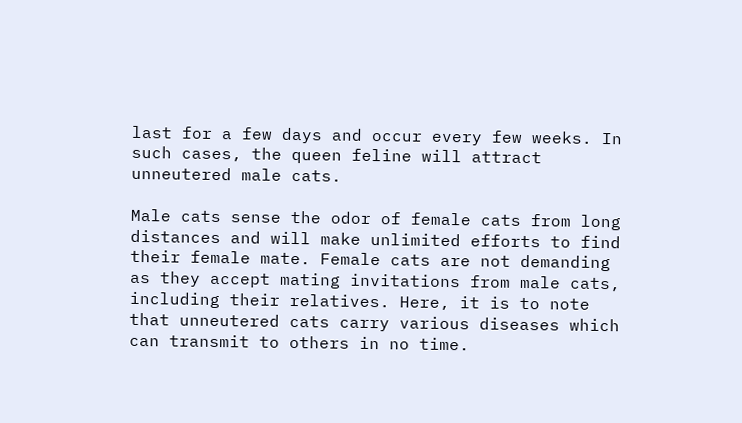last for a few days and occur every few weeks. In such cases, the queen feline will attract unneutered male cats.

Male cats sense the odor of female cats from long distances and will make unlimited efforts to find their female mate. Female cats are not demanding as they accept mating invitations from male cats, including their relatives. Here, it is to note that unneutered cats carry various diseases which can transmit to others in no time.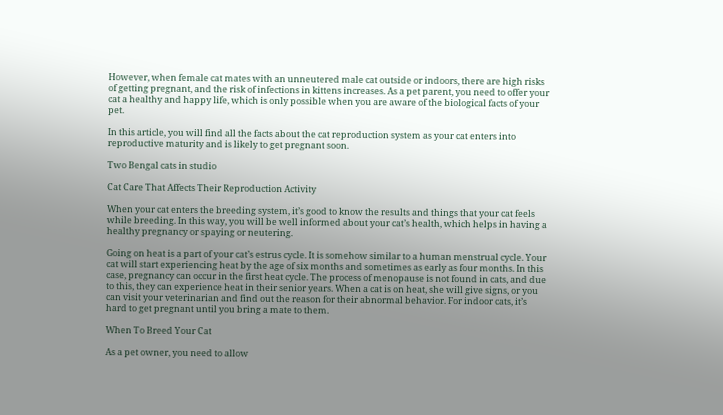However, when female cat mates with an unneutered male cat outside or indoors, there are high risks of getting pregnant, and the risk of infections in kittens increases. As a pet parent, you need to offer your cat a healthy and happy life, which is only possible when you are aware of the biological facts of your pet.

In this article, you will find all the facts about the cat reproduction system as your cat enters into reproductive maturity and is likely to get pregnant soon.

Two Bengal cats in studio

Cat Care That Affects Their Reproduction Activity

When your cat enters the breeding system, it’s good to know the results and things that your cat feels while breeding. In this way, you will be well informed about your cat’s health, which helps in having a healthy pregnancy or spaying or neutering.

Going on heat is a part of your cat’s estrus cycle. It is somehow similar to a human menstrual cycle. Your cat will start experiencing heat by the age of six months and sometimes as early as four months. In this case, pregnancy can occur in the first heat cycle. The process of menopause is not found in cats, and due to this, they can experience heat in their senior years. When a cat is on heat, she will give signs, or you can visit your veterinarian and find out the reason for their abnormal behavior. For indoor cats, it’s hard to get pregnant until you bring a mate to them.

When To Breed Your Cat

As a pet owner, you need to allow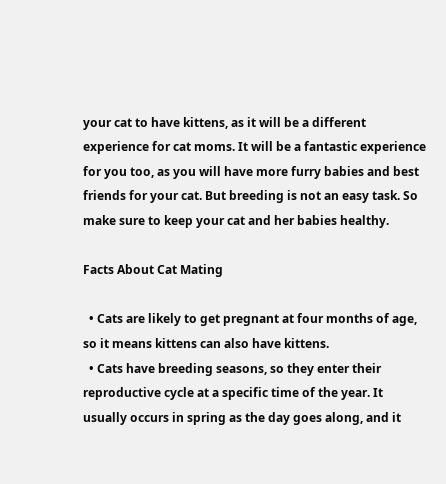your cat to have kittens, as it will be a different experience for cat moms. It will be a fantastic experience for you too, as you will have more furry babies and best friends for your cat. But breeding is not an easy task. So make sure to keep your cat and her babies healthy.

Facts About Cat Mating

  • Cats are likely to get pregnant at four months of age, so it means kittens can also have kittens.
  • Cats have breeding seasons, so they enter their reproductive cycle at a specific time of the year. It usually occurs in spring as the day goes along, and it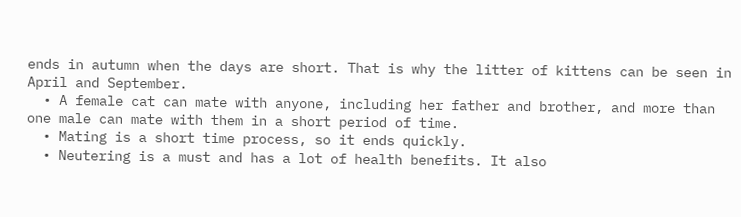ends in autumn when the days are short. That is why the litter of kittens can be seen in April and September.
  • A female cat can mate with anyone, including her father and brother, and more than one male can mate with them in a short period of time.
  • Mating is a short time process, so it ends quickly.
  • Neutering is a must and has a lot of health benefits. It also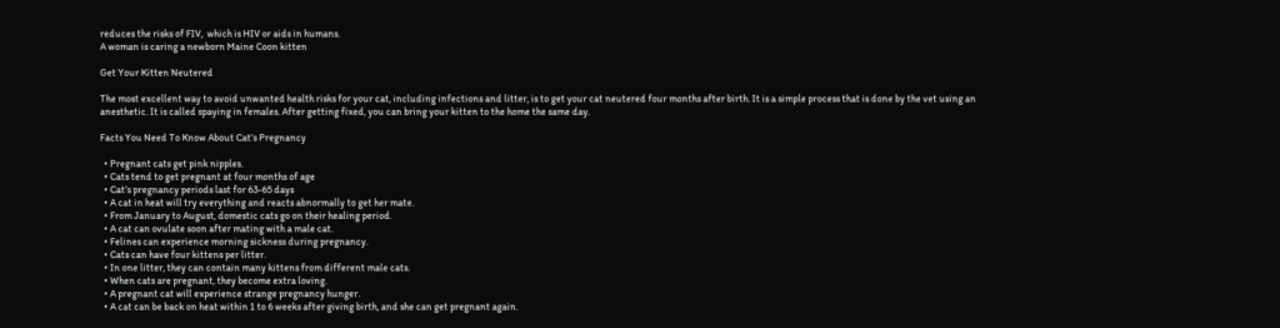reduces the risks of FIV,  which is HIV or aids in humans.
A woman is caring a newborn Maine Coon kitten

Get Your Kitten Neutered

The most excellent way to avoid unwanted health risks for your cat, including infections and litter, is to get your cat neutered four months after birth. It is a simple process that is done by the vet using an anesthetic. It is called spaying in females. After getting fixed, you can bring your kitten to the home the same day.

Facts You Need To Know About Cat’s Pregnancy

  • Pregnant cats get pink nipples.
  • Cats tend to get pregnant at four months of age
  • Cat’s pregnancy periods last for 63-65 days
  • A cat in heat will try everything and reacts abnormally to get her mate.
  • From January to August, domestic cats go on their healing period.
  • A cat can ovulate soon after mating with a male cat.
  • Felines can experience morning sickness during pregnancy.
  • Cats can have four kittens per litter.
  • In one litter, they can contain many kittens from different male cats.
  • When cats are pregnant, they become extra loving.
  • A pregnant cat will experience strange pregnancy hunger.
  • A cat can be back on heat within 1 to 6 weeks after giving birth, and she can get pregnant again.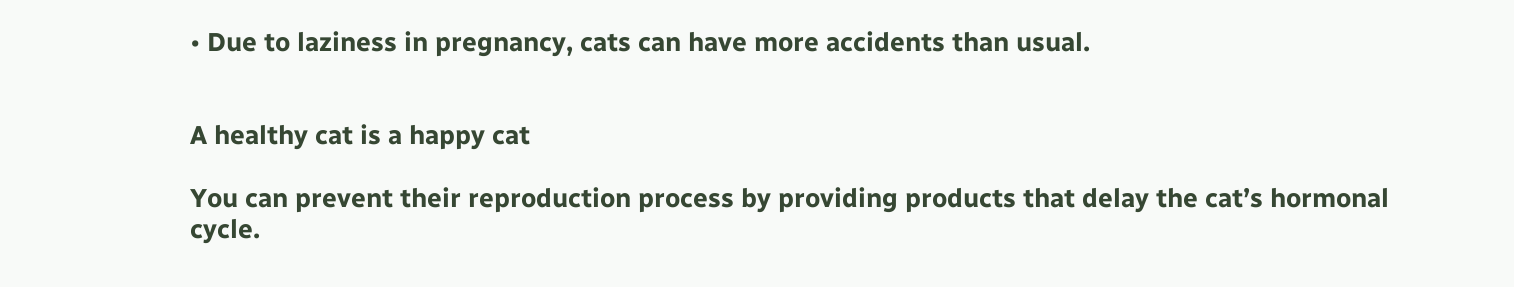• Due to laziness in pregnancy, cats can have more accidents than usual.


A healthy cat is a happy cat

You can prevent their reproduction process by providing products that delay the cat’s hormonal cycle.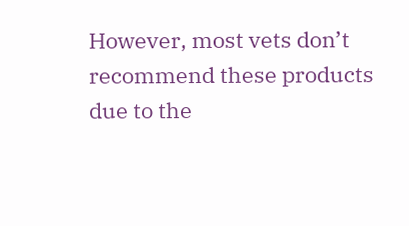However, most vets don’t recommend these products due to the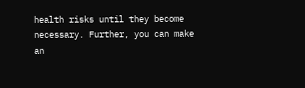health risks until they become necessary. Further, you can make an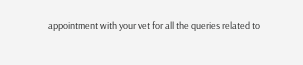appointment with your vet for all the queries related to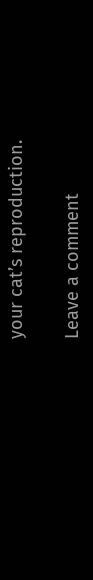your cat’s reproduction.

Leave a comment